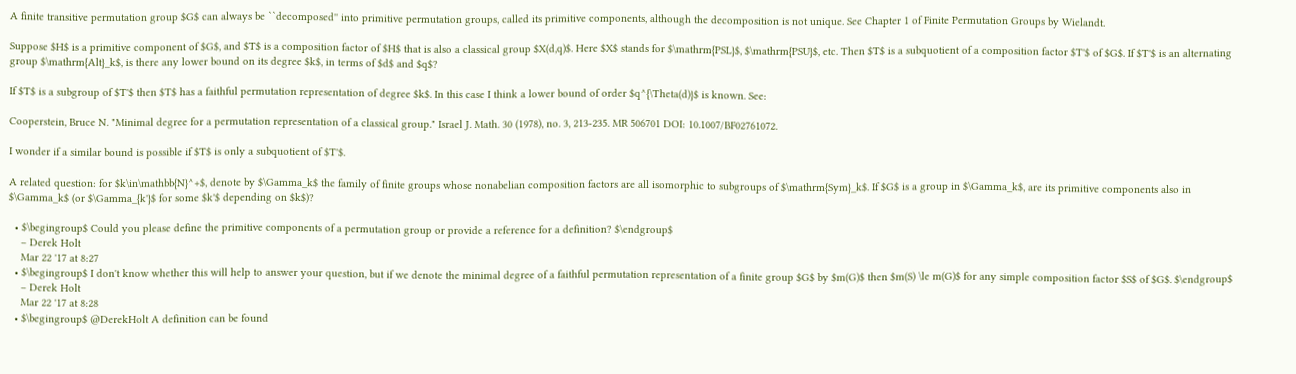A finite transitive permutation group $G$ can always be ``decomposed'' into primitive permutation groups, called its primitive components, although the decomposition is not unique. See Chapter 1 of Finite Permutation Groups by Wielandt.

Suppose $H$ is a primitive component of $G$, and $T$ is a composition factor of $H$ that is also a classical group $X(d,q)$. Here $X$ stands for $\mathrm{PSL}$, $\mathrm{PSU}$, etc. Then $T$ is a subquotient of a composition factor $T'$ of $G$. If $T'$ is an alternating group $\mathrm{Alt}_k$, is there any lower bound on its degree $k$, in terms of $d$ and $q$?

If $T$ is a subgroup of $T'$ then $T$ has a faithful permutation representation of degree $k$. In this case I think a lower bound of order $q^{\Theta(d)}$ is known. See:

Cooperstein, Bruce N. "Minimal degree for a permutation representation of a classical group." Israel J. Math. 30 (1978), no. 3, 213-235. MR 506701 DOI: 10.1007/BF02761072.

I wonder if a similar bound is possible if $T$ is only a subquotient of $T'$.

A related question: for $k\in\mathbb{N}^+$, denote by $\Gamma_k$ the family of finite groups whose nonabelian composition factors are all isomorphic to subgroups of $\mathrm{Sym}_k$. If $G$ is a group in $\Gamma_k$, are its primitive components also in $\Gamma_k$ (or $\Gamma_{k'}$ for some $k'$ depending on $k$)?

  • $\begingroup$ Could you please define the primitive components of a permutation group or provide a reference for a definition? $\endgroup$
    – Derek Holt
    Mar 22 '17 at 8:27
  • $\begingroup$ I don't know whether this will help to answer your question, but if we denote the minimal degree of a faithful permutation representation of a finite group $G$ by $m(G)$ then $m(S) \le m(G)$ for any simple composition factor $S$ of $G$. $\endgroup$
    – Derek Holt
    Mar 22 '17 at 8:28
  • $\begingroup$ @DerekHolt A definition can be found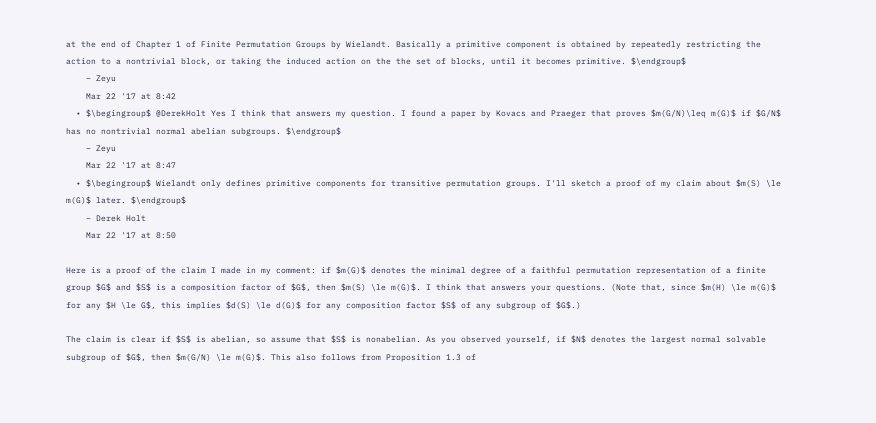at the end of Chapter 1 of Finite Permutation Groups by Wielandt. Basically a primitive component is obtained by repeatedly restricting the action to a nontrivial block, or taking the induced action on the the set of blocks, until it becomes primitive. $\endgroup$
    – Zeyu
    Mar 22 '17 at 8:42
  • $\begingroup$ @DerekHolt Yes I think that answers my question. I found a paper by Kovacs and Praeger that proves $m(G/N)\leq m(G)$ if $G/N$ has no nontrivial normal abelian subgroups. $\endgroup$
    – Zeyu
    Mar 22 '17 at 8:47
  • $\begingroup$ Wielandt only defines primitive components for transitive permutation groups. I'll sketch a proof of my claim about $m(S) \le m(G)$ later. $\endgroup$
    – Derek Holt
    Mar 22 '17 at 8:50

Here is a proof of the claim I made in my comment: if $m(G)$ denotes the minimal degree of a faithful permutation representation of a finite group $G$ and $S$ is a composition factor of $G$, then $m(S) \le m(G)$. I think that answers your questions. (Note that, since $m(H) \le m(G)$ for any $H \le G$, this implies $d(S) \le d(G)$ for any composition factor $S$ of any subgroup of $G$.)

The claim is clear if $S$ is abelian, so assume that $S$ is nonabelian. As you observed yourself, if $N$ denotes the largest normal solvable subgroup of $G$, then $m(G/N) \le m(G)$. This also follows from Proposition 1.3 of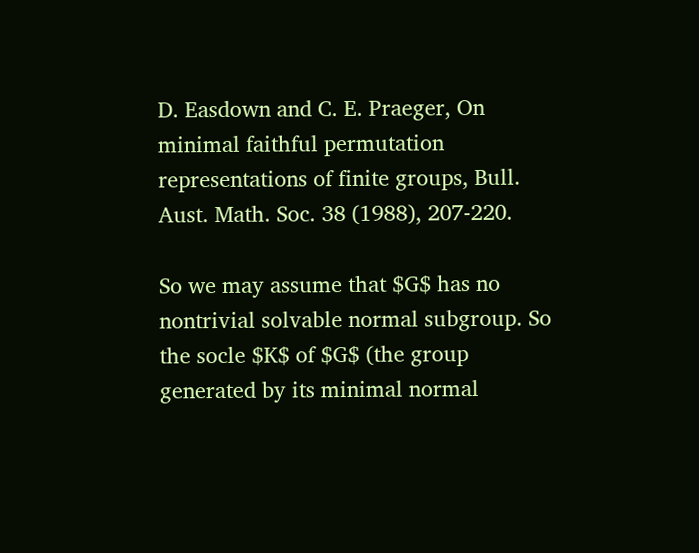D. Easdown and C. E. Praeger, On minimal faithful permutation representations of finite groups, Bull. Aust. Math. Soc. 38 (1988), 207-220.

So we may assume that $G$ has no nontrivial solvable normal subgroup. So the socle $K$ of $G$ (the group generated by its minimal normal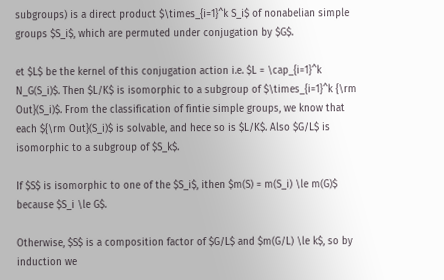subgroups) is a direct product $\times_{i=1}^k S_i$ of nonabelian simple groups $S_i$, which are permuted under conjugation by $G$.

et $L$ be the kernel of this conjugation action i.e. $L = \cap_{i=1}^k N_G(S_i)$. Then $L/K$ is isomorphic to a subgroup of $\times_{i=1}^k {\rm Out}(S_i)$. From the classification of fintie simple groups, we know that each ${\rm Out}(S_i)$ is solvable, and hece so is $L/K$. Also $G/L$ is isomorphic to a subgroup of $S_k$.

If $S$ is isomorphic to one of the $S_i$, ithen $m(S) = m(S_i) \le m(G)$ because $S_i \le G$.

Otherwise, $S$ is a composition factor of $G/L$ and $m(G/L) \le k$, so by induction we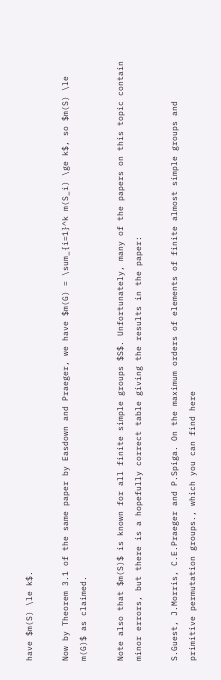have $m(S) \le k$.

Now by Theorem 3.1 of the same paper by Easdown and Praeger, we have $m(G) = \sum_{i=1}^k m(S_i) \ge k$, so $m(S) \le m(G)$ as claimed.

Note also that $m(S)$ is known for all finite simple groups $S$. Unfortunately, many of the papers on this topic contain minor errors, but there is a hopefully correct table giving the results in the paper:

S.Guest, J.Morris, C.E.Praeger and P.Spiga. On the maximum orders of elements of finite almost simple groups and primitive permutation groups., which you can find here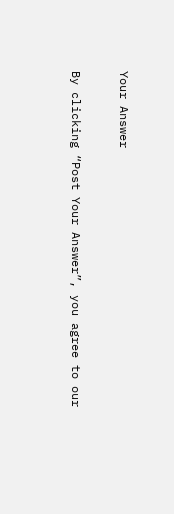Your Answer

By clicking “Post Your Answer”, you agree to our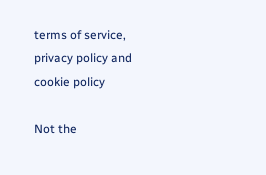terms of service, privacy policy and cookie policy

Not the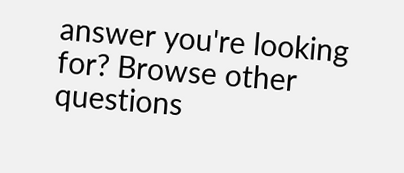answer you're looking for? Browse other questions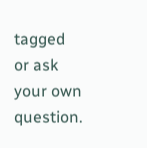tagged or ask your own question.